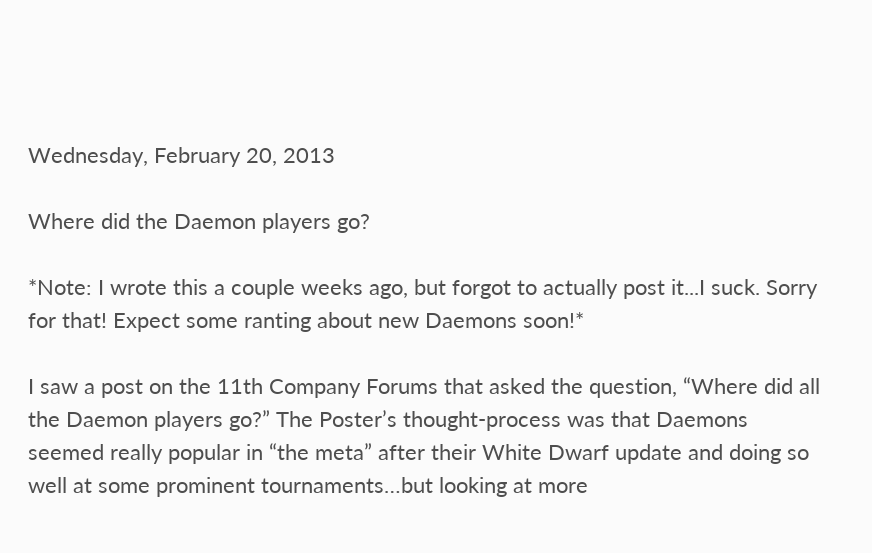Wednesday, February 20, 2013

Where did the Daemon players go?

*Note: I wrote this a couple weeks ago, but forgot to actually post it...I suck. Sorry for that! Expect some ranting about new Daemons soon!*

I saw a post on the 11th Company Forums that asked the question, “Where did all the Daemon players go?” The Poster’s thought-process was that Daemons seemed really popular in “the meta” after their White Dwarf update and doing so well at some prominent tournaments…but looking at more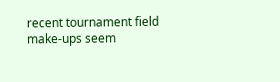recent tournament field make-ups seem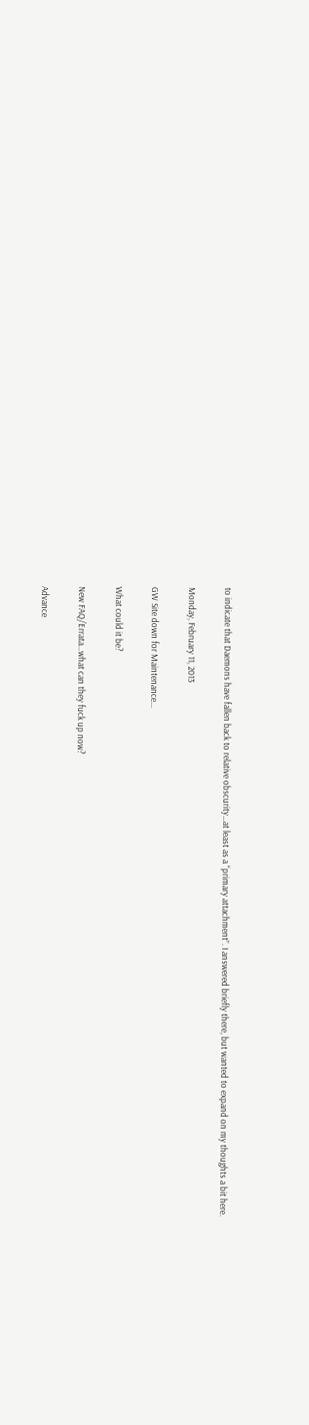to indicate that Daemons have fallen back to relative obscurity…at least as a “primary attachment”. I answered briefly there, but wanted to expand on my thoughts a bit here.

Monday, February 11, 2013

GW Site down for Maintenance...

What could it be?

New FAQ/Errata...what can they fuck up now?

Advance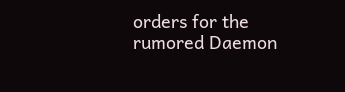orders for the rumored Daemon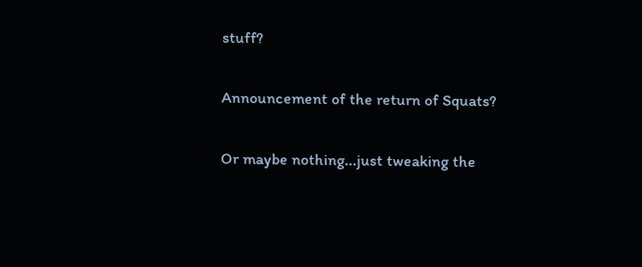stuff?

Announcement of the return of Squats?

Or maybe nothing...just tweaking the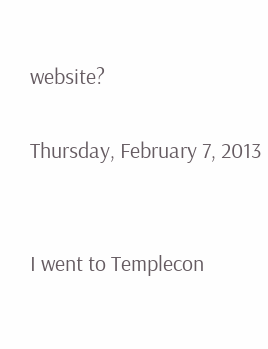website?

Thursday, February 7, 2013


I went to Templecon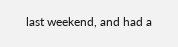last weekend, and had a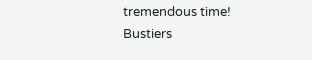tremendous time! Bustiers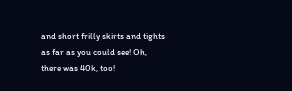and short frilly skirts and tights as far as you could see! Oh, there was 40k, too!